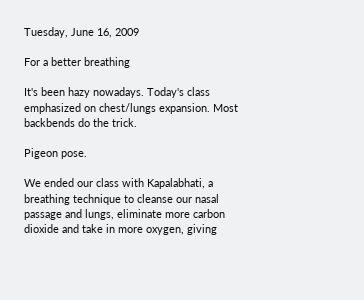Tuesday, June 16, 2009

For a better breathing

It's been hazy nowadays. Today's class emphasized on chest/lungs expansion. Most backbends do the trick.

Pigeon pose.

We ended our class with Kapalabhati, a breathing technique to cleanse our nasal passage and lungs, eliminate more carbon dioxide and take in more oxygen, giving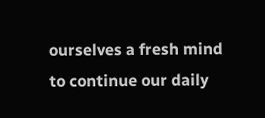ourselves a fresh mind to continue our daily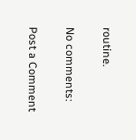routine.

No comments:

Post a Comment